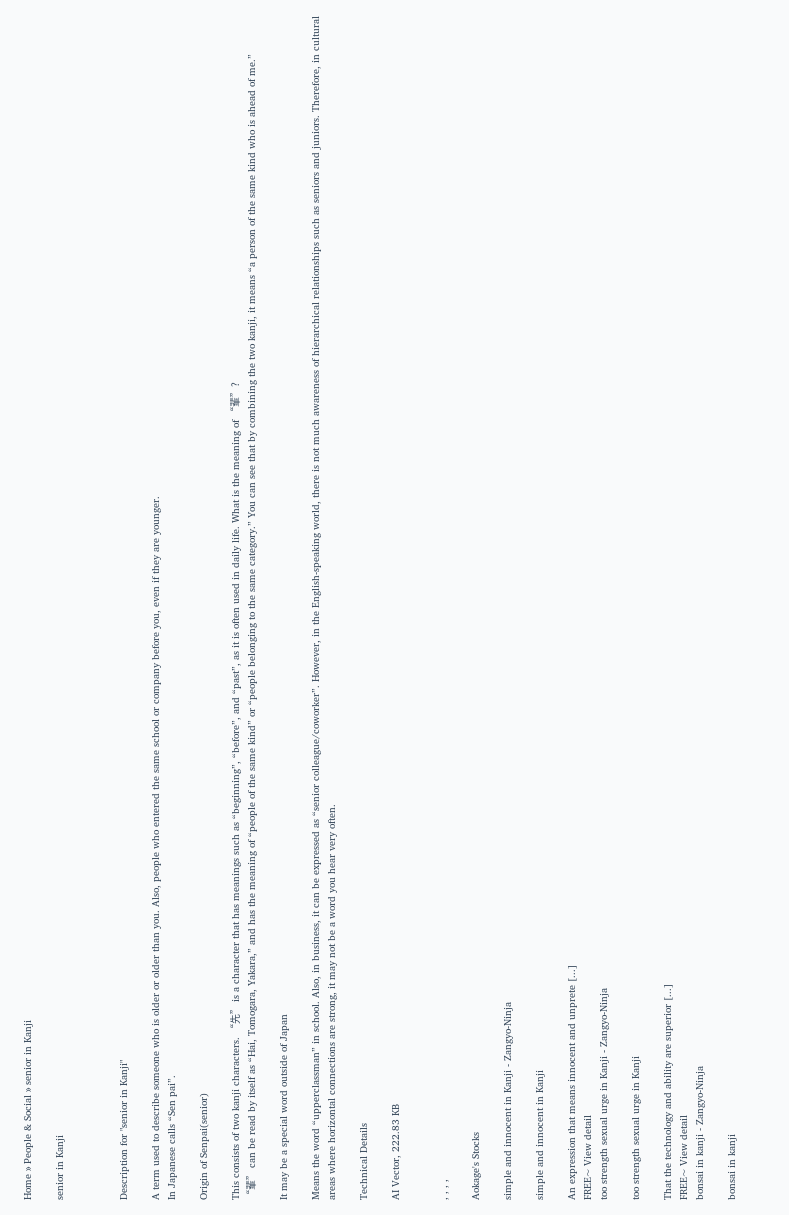Home » People & Social » senior in Kanji

senior in Kanji



Description for "senior in Kanji"

A term used to describe someone who is older or older than you. Also, people who entered the same school or company before you, even if they are younger.
In Japanese calls “Sen pai”.

Origin of Senpai(senior)

This consists of two kanji characters. “先” is a character that has meanings such as “beginning”, “before”, and “past”, as it is often used in daily life. What is the meaning of “輩”?
“輩” can be read by itself as “Hai, Tomogara, Yakara,” and has the meaning of “people of the same kind” or “people belonging to the same category.” You can see that by combining the two kanji, it means “a person of the same kind who is ahead of me.”

It may be a special word outside of Japan

Means the word “upperclassman” in school. Also, in business, it can be expressed as “senior colleague/coworker”. However, in the English-speaking world, there is not much awareness of hierarchical relationships such as seniors and juniors. Therefore, in cultural areas where horizontal connections are strong, it may not be a word you hear very often.

Technical Details

AI Vector, 222.83 KB


, , , ,

Aokage's Stocks

simple and innocent in Kanji - Zangyo-Ninja

simple and innocent in Kanji

An expression that means innocent and unprete [...]
FREE~ View detail
too strength sexual urge in Kanji - Zangyo-Ninja

too strength sexual urge in Kanji

That the technology and ability are superior [...]
FREE~ View detail
bonsai in kanji - Zangyo-Ninja

bonsai in kanji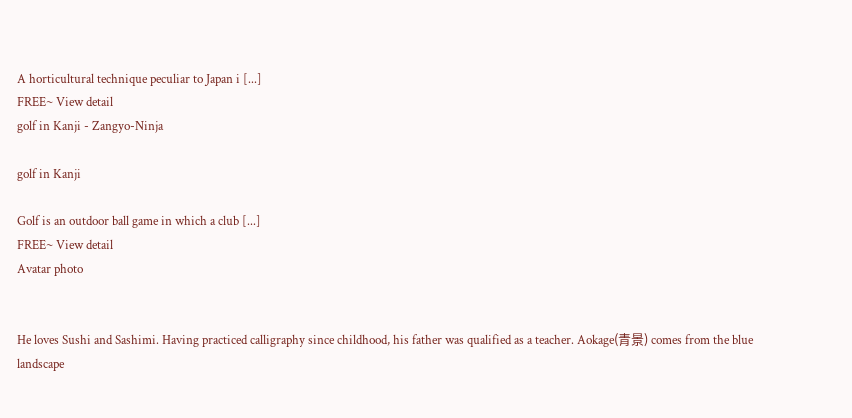A horticultural technique peculiar to Japan i [...]
FREE~ View detail
golf in Kanji - Zangyo-Ninja

golf in Kanji

Golf is an outdoor ball game in which a club [...]
FREE~ View detail
Avatar photo


He loves Sushi and Sashimi. Having practiced calligraphy since childhood, his father was qualified as a teacher. Aokage(青景) comes from the blue landscape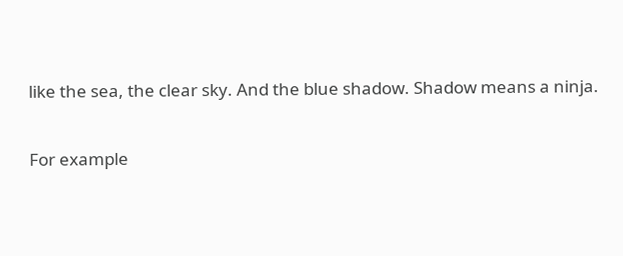like the sea, the clear sky. And the blue shadow. Shadow means a ninja.

For example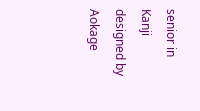senior in Kanji designed by Aokage